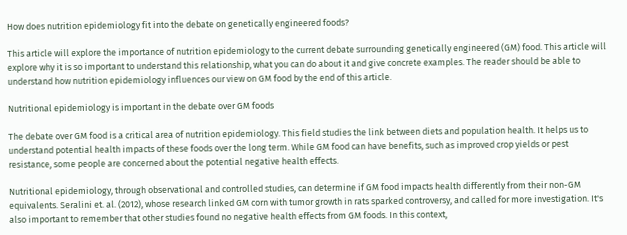How does nutrition epidemiology fit into the debate on genetically engineered foods?

This article will explore the importance of nutrition epidemiology to the current debate surrounding genetically engineered (GM) food. This article will explore why it is so important to understand this relationship, what you can do about it and give concrete examples. The reader should be able to understand how nutrition epidemiology influences our view on GM food by the end of this article.

Nutritional epidemiology is important in the debate over GM foods

The debate over GM food is a critical area of nutrition epidemiology. This field studies the link between diets and population health. It helps us to understand potential health impacts of these foods over the long term. While GM food can have benefits, such as improved crop yields or pest resistance, some people are concerned about the potential negative health effects.

Nutritional epidemiology, through observational and controlled studies, can determine if GM food impacts health differently from their non-GM equivalents. Seralini et. al. (2012), whose research linked GM corn with tumor growth in rats sparked controversy, and called for more investigation. It's also important to remember that other studies found no negative health effects from GM foods. In this context,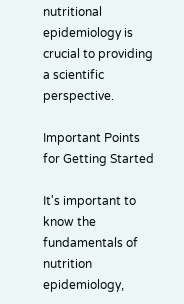nutritional epidemiology is crucial to providing a scientific perspective.

Important Points for Getting Started

It's important to know the fundamentals of nutrition epidemiology,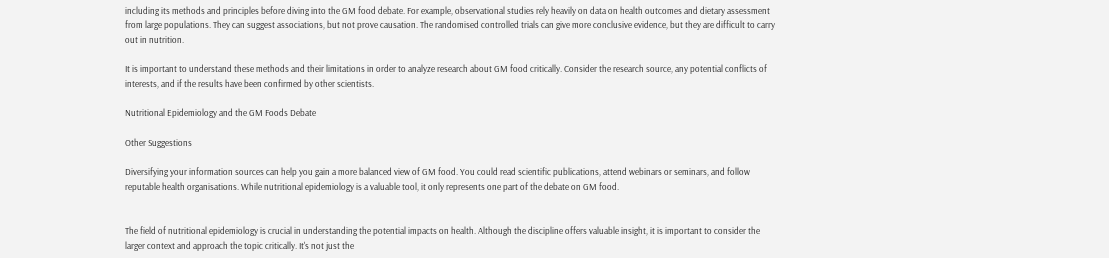including its methods and principles before diving into the GM food debate. For example, observational studies rely heavily on data on health outcomes and dietary assessment from large populations. They can suggest associations, but not prove causation. The randomised controlled trials can give more conclusive evidence, but they are difficult to carry out in nutrition.

It is important to understand these methods and their limitations in order to analyze research about GM food critically. Consider the research source, any potential conflicts of interests, and if the results have been confirmed by other scientists.

Nutritional Epidemiology and the GM Foods Debate

Other Suggestions

Diversifying your information sources can help you gain a more balanced view of GM food. You could read scientific publications, attend webinars or seminars, and follow reputable health organisations. While nutritional epidemiology is a valuable tool, it only represents one part of the debate on GM food.


The field of nutritional epidemiology is crucial in understanding the potential impacts on health. Although the discipline offers valuable insight, it is important to consider the larger context and approach the topic critically. It's not just the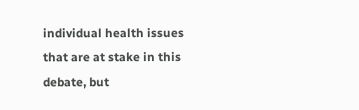individual health issues that are at stake in this debate, but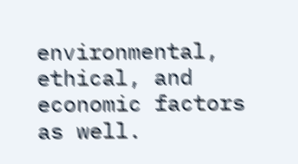environmental, ethical, and economic factors as well.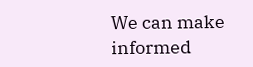We can make informed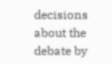decisions about the debate by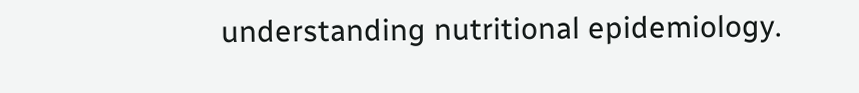understanding nutritional epidemiology.